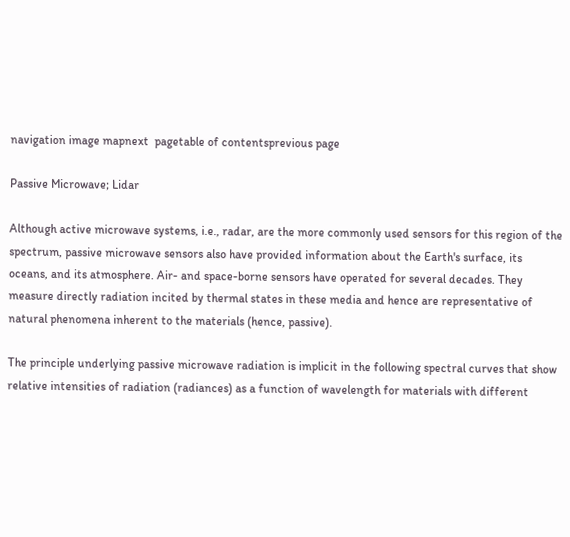navigation image mapnext  pagetable of contentsprevious page

Passive Microwave; Lidar

Although active microwave systems, i.e., radar, are the more commonly used sensors for this region of the spectrum, passive microwave sensors also have provided information about the Earth's surface, its oceans, and its atmosphere. Air- and space-borne sensors have operated for several decades. They measure directly radiation incited by thermal states in these media and hence are representative of natural phenomena inherent to the materials (hence, passive).

The principle underlying passive microwave radiation is implicit in the following spectral curves that show relative intensities of radiation (radiances) as a function of wavelength for materials with different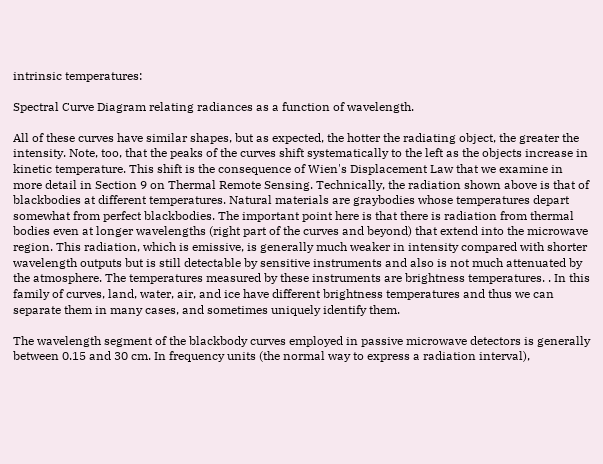intrinsic temperatures:

Spectral Curve Diagram relating radiances as a function of wavelength.

All of these curves have similar shapes, but as expected, the hotter the radiating object, the greater the intensity. Note, too, that the peaks of the curves shift systematically to the left as the objects increase in kinetic temperature. This shift is the consequence of Wien's Displacement Law that we examine in more detail in Section 9 on Thermal Remote Sensing. Technically, the radiation shown above is that of blackbodies at different temperatures. Natural materials are graybodies whose temperatures depart somewhat from perfect blackbodies. The important point here is that there is radiation from thermal bodies even at longer wavelengths (right part of the curves and beyond) that extend into the microwave region. This radiation, which is emissive, is generally much weaker in intensity compared with shorter wavelength outputs but is still detectable by sensitive instruments and also is not much attenuated by the atmosphere. The temperatures measured by these instruments are brightness temperatures. . In this family of curves, land, water, air, and ice have different brightness temperatures and thus we can separate them in many cases, and sometimes uniquely identify them.

The wavelength segment of the blackbody curves employed in passive microwave detectors is generally between 0.15 and 30 cm. In frequency units (the normal way to express a radiation interval),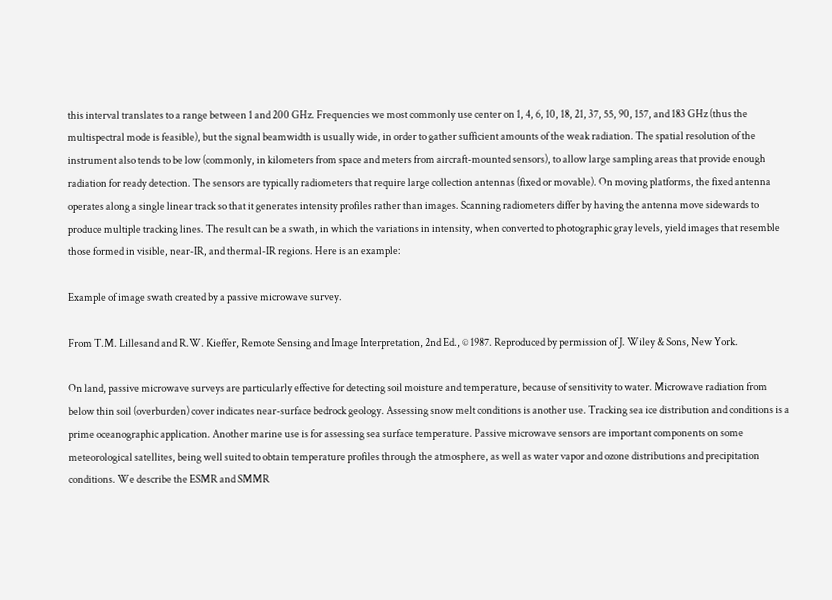this interval translates to a range between 1 and 200 GHz. Frequencies we most commonly use center on 1, 4, 6, 10, 18, 21, 37, 55, 90, 157, and 183 GHz (thus the multispectral mode is feasible), but the signal beamwidth is usually wide, in order to gather sufficient amounts of the weak radiation. The spatial resolution of the instrument also tends to be low (commonly, in kilometers from space and meters from aircraft-mounted sensors), to allow large sampling areas that provide enough radiation for ready detection. The sensors are typically radiometers that require large collection antennas (fixed or movable). On moving platforms, the fixed antenna operates along a single linear track so that it generates intensity profiles rather than images. Scanning radiometers differ by having the antenna move sidewards to produce multiple tracking lines. The result can be a swath, in which the variations in intensity, when converted to photographic gray levels, yield images that resemble those formed in visible, near-IR, and thermal-IR regions. Here is an example:

Example of image swath created by a passive microwave survey.

From T.M. Lillesand and R.W. Kieffer, Remote Sensing and Image Interpretation, 2nd Ed., © 1987. Reproduced by permission of J. Wiley & Sons, New York.

On land, passive microwave surveys are particularly effective for detecting soil moisture and temperature, because of sensitivity to water. Microwave radiation from below thin soil (overburden) cover indicates near-surface bedrock geology. Assessing snow melt conditions is another use. Tracking sea ice distribution and conditions is a prime oceanographic application. Another marine use is for assessing sea surface temperature. Passive microwave sensors are important components on some meteorological satellites, being well suited to obtain temperature profiles through the atmosphere, as well as water vapor and ozone distributions and precipitation conditions. We describe the ESMR and SMMR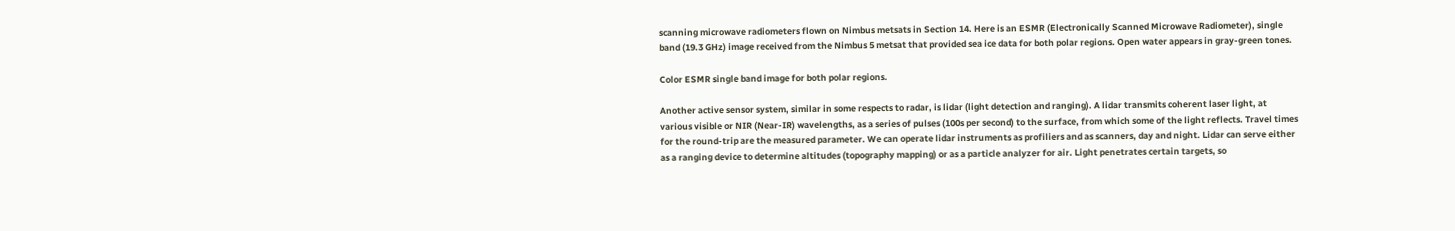scanning microwave radiometers flown on Nimbus metsats in Section 14. Here is an ESMR (Electronically Scanned Microwave Radiometer), single band (19.3 GHz) image received from the Nimbus 5 metsat that provided sea ice data for both polar regions. Open water appears in gray-green tones.

Color ESMR single band image for both polar regions.

Another active sensor system, similar in some respects to radar, is lidar (light detection and ranging). A lidar transmits coherent laser light, at various visible or NIR (Near-IR) wavelengths, as a series of pulses (100s per second) to the surface, from which some of the light reflects. Travel times for the round-trip are the measured parameter. We can operate lidar instruments as profiliers and as scanners, day and night. Lidar can serve either as a ranging device to determine altitudes (topography mapping) or as a particle analyzer for air. Light penetrates certain targets, so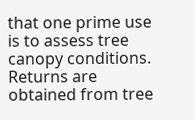that one prime use is to assess tree canopy conditions. Returns are obtained from tree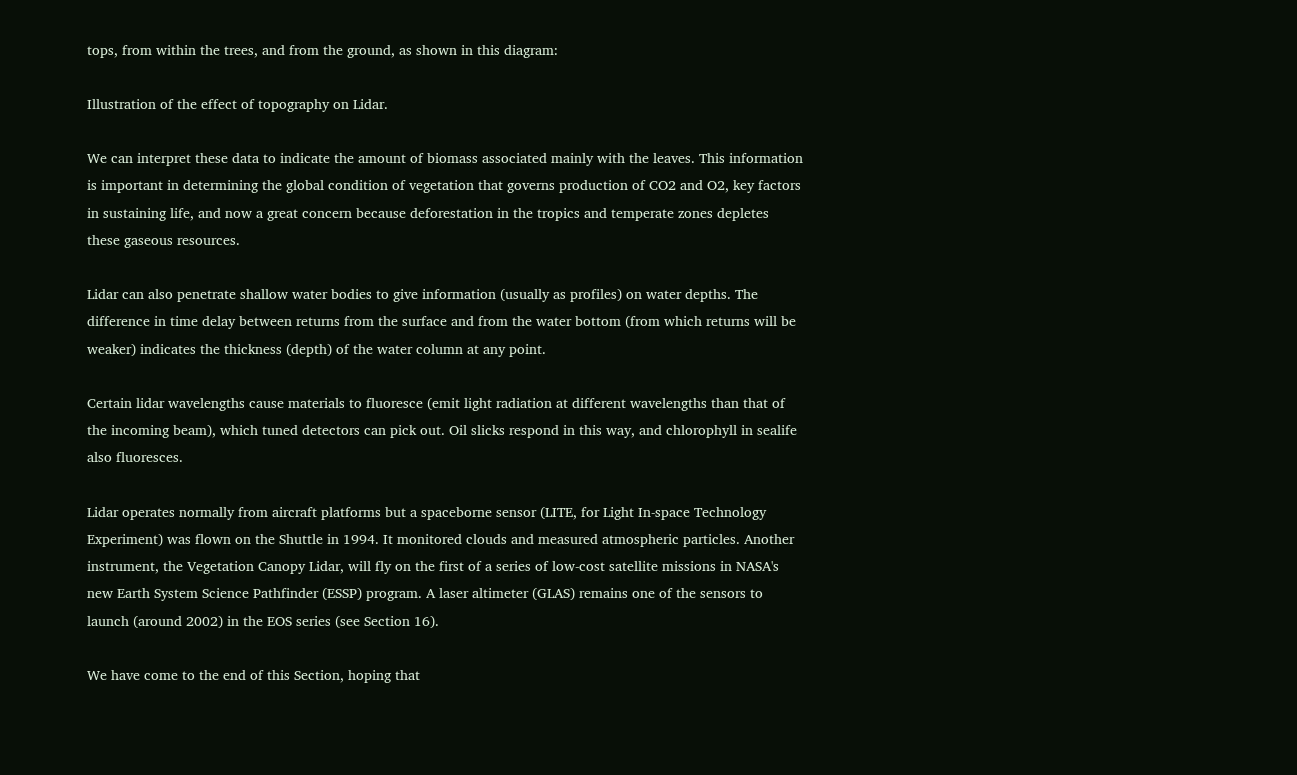tops, from within the trees, and from the ground, as shown in this diagram:

Illustration of the effect of topography on Lidar.

We can interpret these data to indicate the amount of biomass associated mainly with the leaves. This information is important in determining the global condition of vegetation that governs production of CO2 and O2, key factors in sustaining life, and now a great concern because deforestation in the tropics and temperate zones depletes these gaseous resources.

Lidar can also penetrate shallow water bodies to give information (usually as profiles) on water depths. The difference in time delay between returns from the surface and from the water bottom (from which returns will be weaker) indicates the thickness (depth) of the water column at any point.

Certain lidar wavelengths cause materials to fluoresce (emit light radiation at different wavelengths than that of the incoming beam), which tuned detectors can pick out. Oil slicks respond in this way, and chlorophyll in sealife also fluoresces.

Lidar operates normally from aircraft platforms but a spaceborne sensor (LITE, for Light In-space Technology Experiment) was flown on the Shuttle in 1994. It monitored clouds and measured atmospheric particles. Another instrument, the Vegetation Canopy Lidar, will fly on the first of a series of low-cost satellite missions in NASA's new Earth System Science Pathfinder (ESSP) program. A laser altimeter (GLAS) remains one of the sensors to launch (around 2002) in the EOS series (see Section 16).

We have come to the end of this Section, hoping that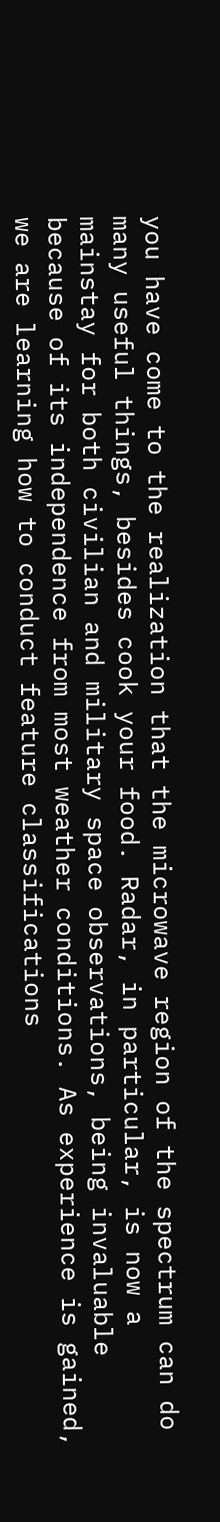you have come to the realization that the microwave region of the spectrum can do many useful things, besides cook your food. Radar, in particular, is now a mainstay for both civilian and military space observations, being invaluable because of its independence from most weather conditions. As experience is gained, we are learning how to conduct feature classifications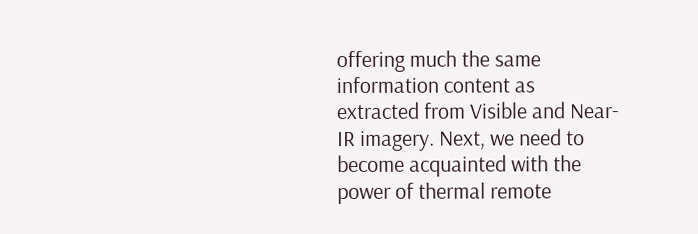offering much the same information content as extracted from Visible and Near-IR imagery. Next, we need to become acquainted with the power of thermal remote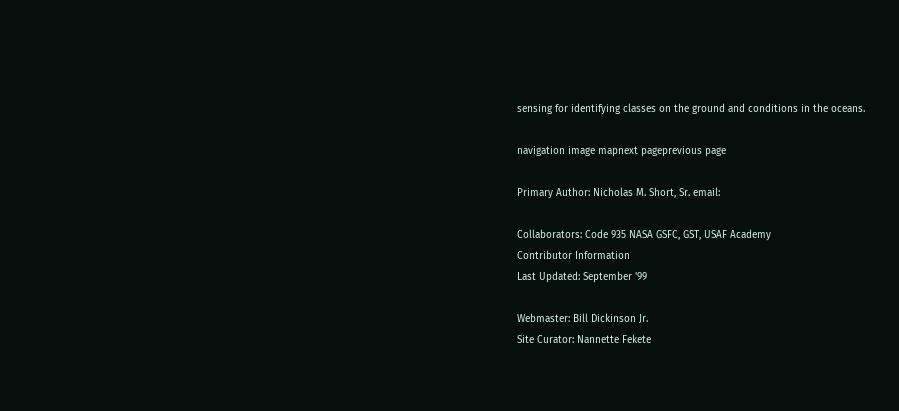sensing for identifying classes on the ground and conditions in the oceans.

navigation image mapnext pageprevious page

Primary Author: Nicholas M. Short, Sr. email:

Collaborators: Code 935 NASA GSFC, GST, USAF Academy
Contributor Information
Last Updated: September '99

Webmaster: Bill Dickinson Jr.
Site Curator: Nannette Fekete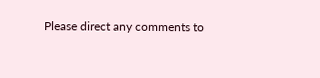Please direct any comments to